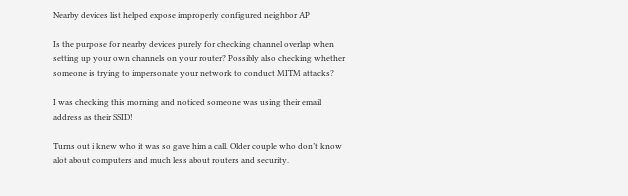Nearby devices list helped expose improperly configured neighbor AP

Is the purpose for nearby devices purely for checking channel overlap when setting up your own channels on your router? Possibly also checking whether someone is trying to impersonate your network to conduct MITM attacks?

I was checking this morning and noticed someone was using their email address as their SSID!

Turns out i knew who it was so gave him a call. Older couple who don’t know alot about computers and much less about routers and security.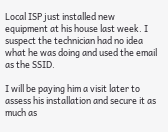Local ISP just installed new equipment at his house last week. I suspect the technician had no idea what he was doing and used the email as the SSID.

I will be paying him a visit later to assess his installation and secure it as much as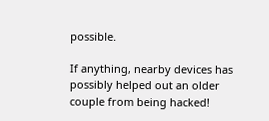possible.

If anything, nearby devices has possibly helped out an older couple from being hacked!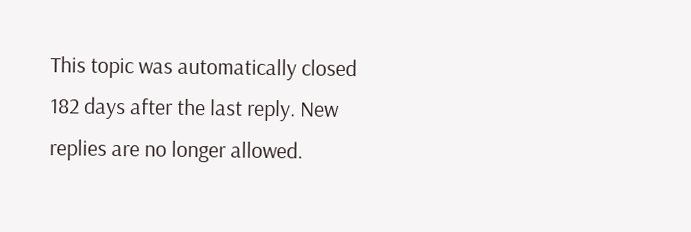This topic was automatically closed 182 days after the last reply. New replies are no longer allowed.